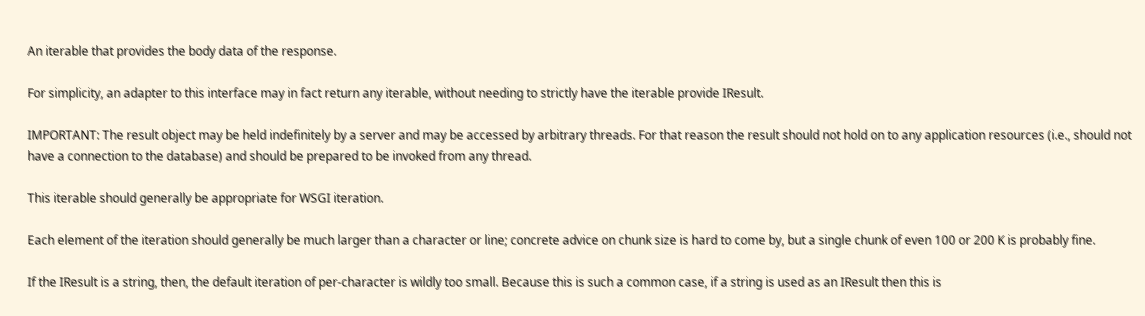An iterable that provides the body data of the response.

For simplicity, an adapter to this interface may in fact return any iterable, without needing to strictly have the iterable provide IResult.

IMPORTANT: The result object may be held indefinitely by a server and may be accessed by arbitrary threads. For that reason the result should not hold on to any application resources (i.e., should not have a connection to the database) and should be prepared to be invoked from any thread.

This iterable should generally be appropriate for WSGI iteration.

Each element of the iteration should generally be much larger than a character or line; concrete advice on chunk size is hard to come by, but a single chunk of even 100 or 200 K is probably fine.

If the IResult is a string, then, the default iteration of per-character is wildly too small. Because this is such a common case, if a string is used as an IResult then this is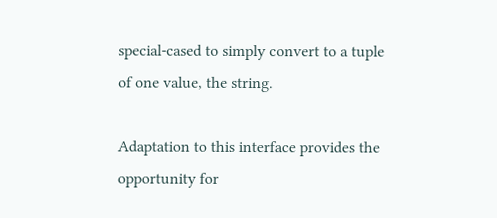special-cased to simply convert to a tuple of one value, the string.

Adaptation to this interface provides the opportunity for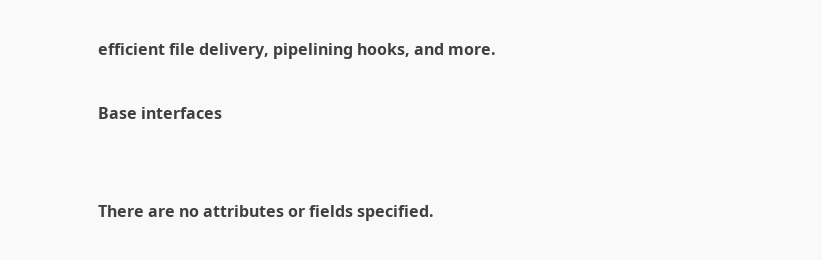efficient file delivery, pipelining hooks, and more.

Base interfaces


There are no attributes or fields specified.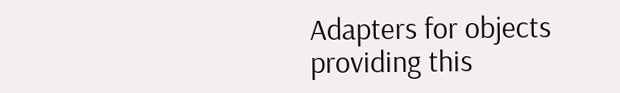Adapters for objects providing this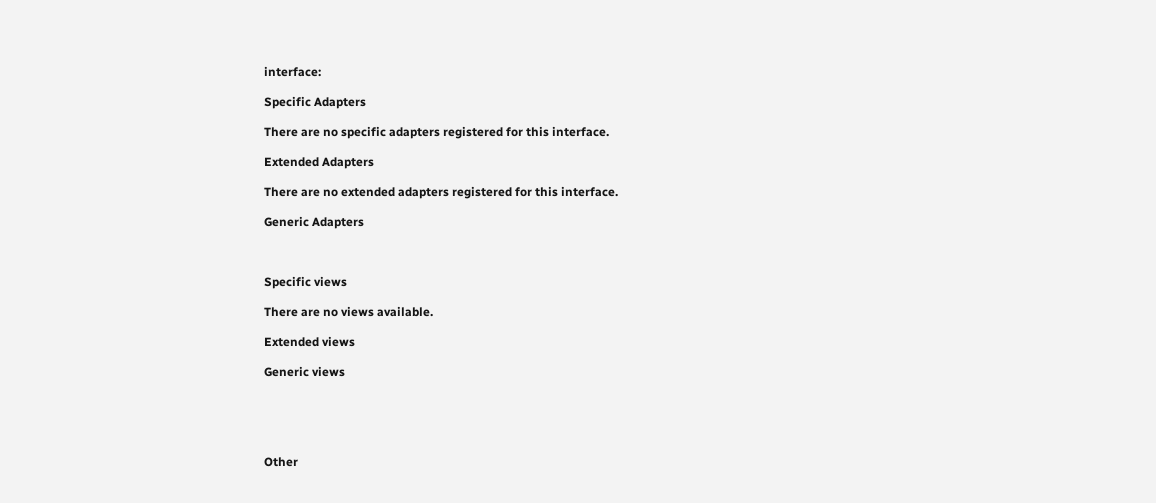interface:

Specific Adapters

There are no specific adapters registered for this interface.

Extended Adapters

There are no extended adapters registered for this interface.

Generic Adapters



Specific views

There are no views available.

Extended views

Generic views





Other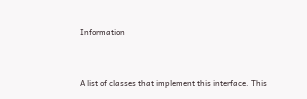Information


A list of classes that implement this interface. This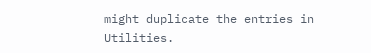might duplicate the entries in Utilities.